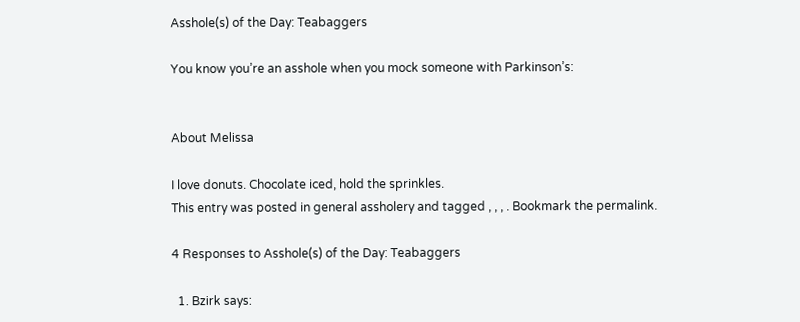Asshole(s) of the Day: Teabaggers

You know you’re an asshole when you mock someone with Parkinson’s:


About Melissa

I love donuts. Chocolate iced, hold the sprinkles.
This entry was posted in general assholery and tagged , , , . Bookmark the permalink.

4 Responses to Asshole(s) of the Day: Teabaggers

  1. Bzirk says: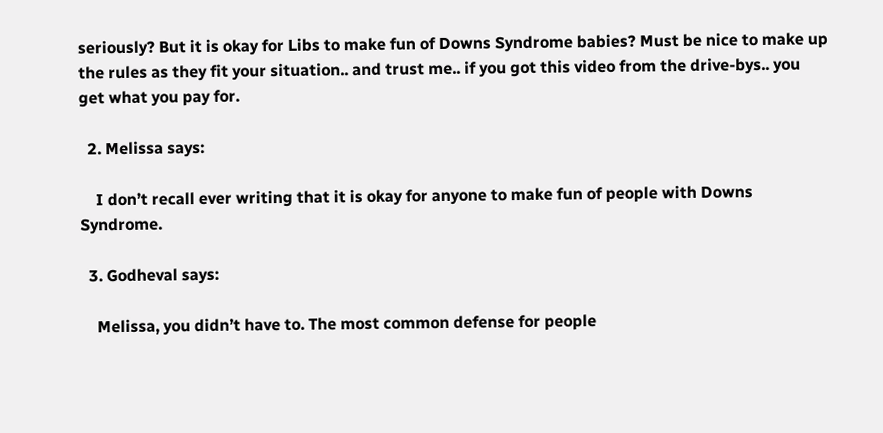seriously? But it is okay for Libs to make fun of Downs Syndrome babies? Must be nice to make up the rules as they fit your situation.. and trust me.. if you got this video from the drive-bys.. you get what you pay for.

  2. Melissa says:

    I don’t recall ever writing that it is okay for anyone to make fun of people with Downs Syndrome.

  3. Godheval says:

    Melissa, you didn’t have to. The most common defense for people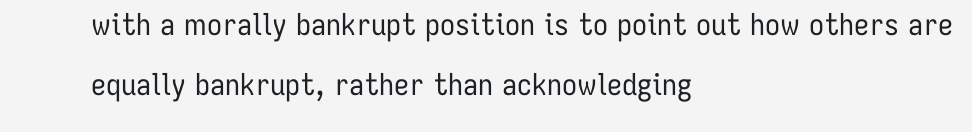with a morally bankrupt position is to point out how others are equally bankrupt, rather than acknowledging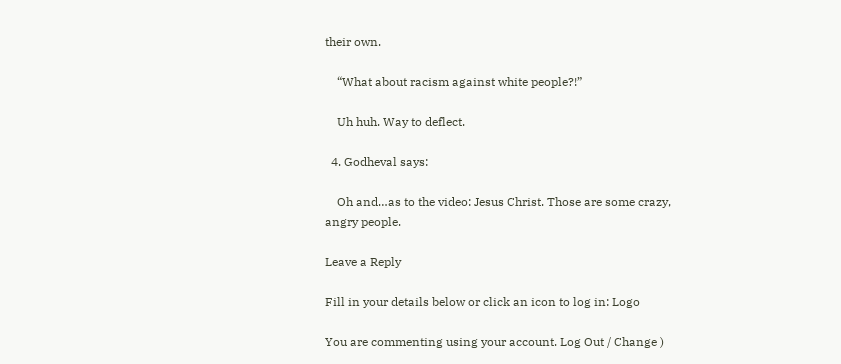their own.

    “What about racism against white people?!”

    Uh huh. Way to deflect.

  4. Godheval says:

    Oh and…as to the video: Jesus Christ. Those are some crazy, angry people.

Leave a Reply

Fill in your details below or click an icon to log in: Logo

You are commenting using your account. Log Out / Change )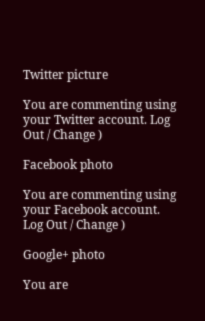Twitter picture

You are commenting using your Twitter account. Log Out / Change )

Facebook photo

You are commenting using your Facebook account. Log Out / Change )

Google+ photo

You are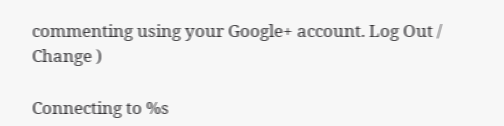commenting using your Google+ account. Log Out / Change )

Connecting to %s